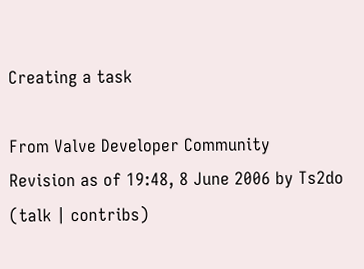Creating a task

From Valve Developer Community
Revision as of 19:48, 8 June 2006 by Ts2do (talk | contribs)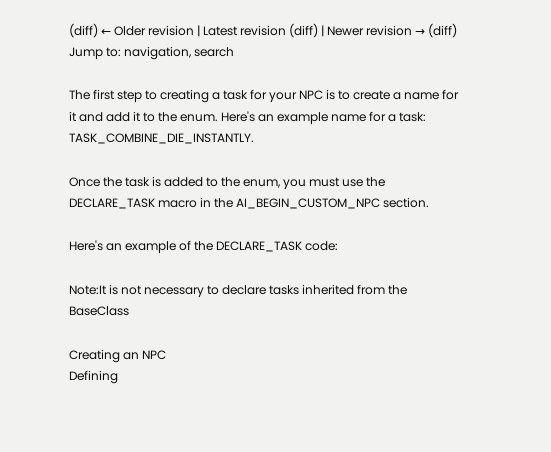(diff) ← Older revision | Latest revision (diff) | Newer revision → (diff)
Jump to: navigation, search

The first step to creating a task for your NPC is to create a name for it and add it to the enum. Here's an example name for a task: TASK_COMBINE_DIE_INSTANTLY.

Once the task is added to the enum, you must use the DECLARE_TASK macro in the AI_BEGIN_CUSTOM_NPC section.

Here's an example of the DECLARE_TASK code:

Note:It is not necessary to declare tasks inherited from the BaseClass

Creating an NPC
Defining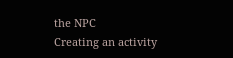the NPC
Creating an activity